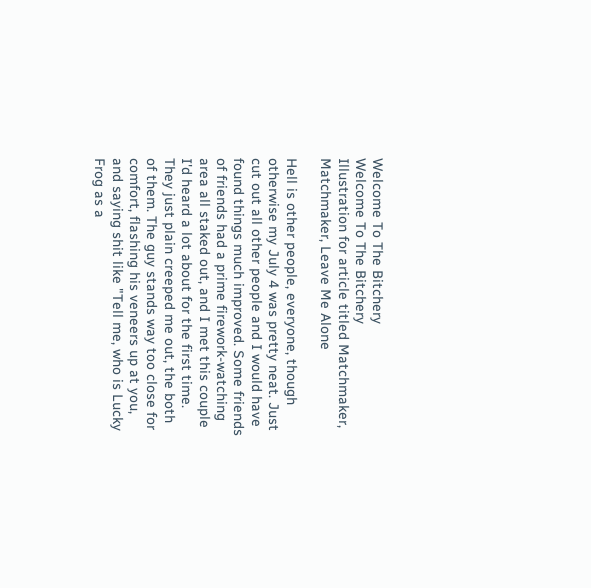Welcome To The Bitchery
Welcome To The Bitchery
Illustration for article titled Matchmaker, Matchmaker, Leave Me Alone

Hell is other people, everyone, though otherwise my July 4 was pretty neat. Just cut out all other people and I would have found things much improved. Some friends of friends had a prime firework-watching area all staked out, and I met this couple I'd heard a lot about for the first time. They just plain creeped me out, the both of them. The guy stands way too close for comfort, flashing his veneers up at you, and saying shit like "Tell me, who is Lucky Frog as a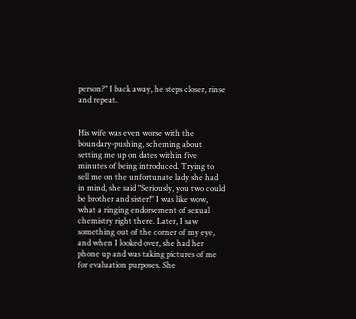person?" I back away, he steps closer, rinse and repeat.


His wife was even worse with the boundary-pushing, scheming about setting me up on dates within five minutes of being introduced. Trying to sell me on the unfortunate lady she had in mind, she said "Seriously, you two could be brother and sister!" I was like wow, what a ringing endorsement of sexual chemistry right there. Later, I saw something out of the corner of my eye, and when I looked over, she had her phone up and was taking pictures of me for evaluation purposes. She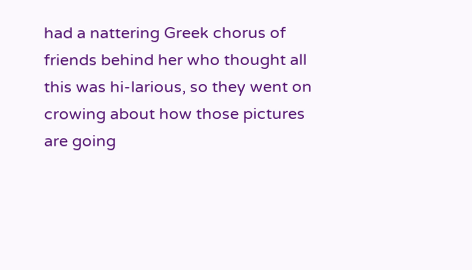had a nattering Greek chorus of friends behind her who thought all this was hi-larious, so they went on crowing about how those pictures are going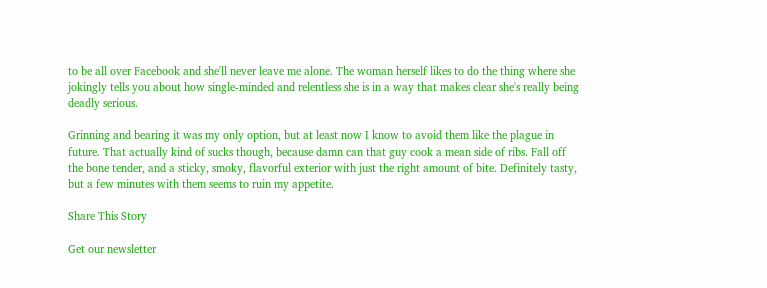to be all over Facebook and she'll never leave me alone. The woman herself likes to do the thing where she jokingly tells you about how single-minded and relentless she is in a way that makes clear she's really being deadly serious.

Grinning and bearing it was my only option, but at least now I know to avoid them like the plague in future. That actually kind of sucks though, because damn can that guy cook a mean side of ribs. Fall off the bone tender, and a sticky, smoky, flavorful exterior with just the right amount of bite. Definitely tasty, but a few minutes with them seems to ruin my appetite.

Share This Story

Get our newsletter